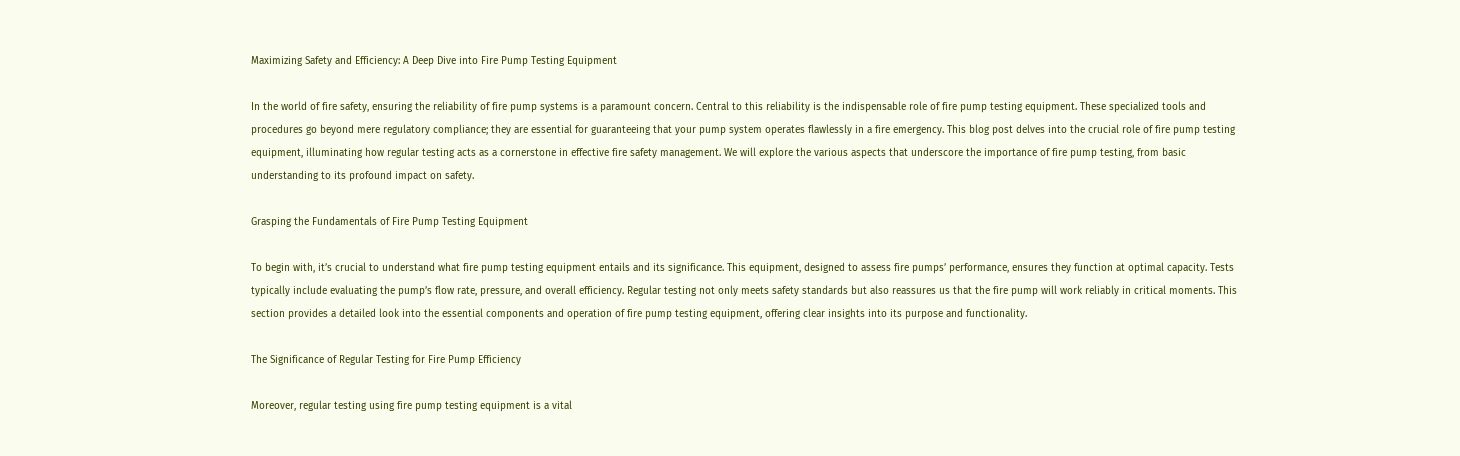Maximizing Safety and Efficiency: A Deep Dive into Fire Pump Testing Equipment

In the world of fire safety, ensuring the reliability of fire pump systems is a paramount concern. Central to this reliability is the indispensable role of fire pump testing equipment. These specialized tools and procedures go beyond mere regulatory compliance; they are essential for guaranteeing that your pump system operates flawlessly in a fire emergency. This blog post delves into the crucial role of fire pump testing equipment, illuminating how regular testing acts as a cornerstone in effective fire safety management. We will explore the various aspects that underscore the importance of fire pump testing, from basic understanding to its profound impact on safety.

Grasping the Fundamentals of Fire Pump Testing Equipment

To begin with, it’s crucial to understand what fire pump testing equipment entails and its significance. This equipment, designed to assess fire pumps’ performance, ensures they function at optimal capacity. Tests typically include evaluating the pump’s flow rate, pressure, and overall efficiency. Regular testing not only meets safety standards but also reassures us that the fire pump will work reliably in critical moments. This section provides a detailed look into the essential components and operation of fire pump testing equipment, offering clear insights into its purpose and functionality.

The Significance of Regular Testing for Fire Pump Efficiency

Moreover, regular testing using fire pump testing equipment is a vital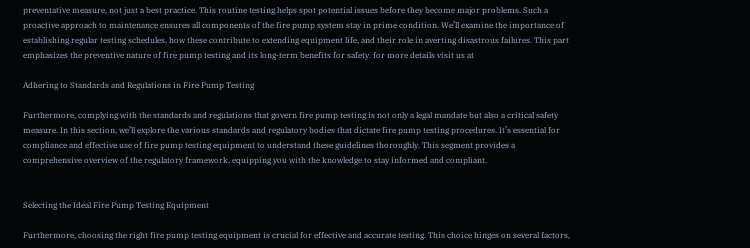preventative measure, not just a best practice. This routine testing helps spot potential issues before they become major problems. Such a proactive approach to maintenance ensures all components of the fire pump system stay in prime condition. We’ll examine the importance of establishing regular testing schedules, how these contribute to extending equipment life, and their role in averting disastrous failures. This part emphasizes the preventive nature of fire pump testing and its long-term benefits for safety. for more details visit us at

Adhering to Standards and Regulations in Fire Pump Testing

Furthermore, complying with the standards and regulations that govern fire pump testing is not only a legal mandate but also a critical safety measure. In this section, we’ll explore the various standards and regulatory bodies that dictate fire pump testing procedures. It’s essential for compliance and effective use of fire pump testing equipment to understand these guidelines thoroughly. This segment provides a comprehensive overview of the regulatory framework, equipping you with the knowledge to stay informed and compliant.


Selecting the Ideal Fire Pump Testing Equipment

Furthermore, choosing the right fire pump testing equipment is crucial for effective and accurate testing. This choice hinges on several factors,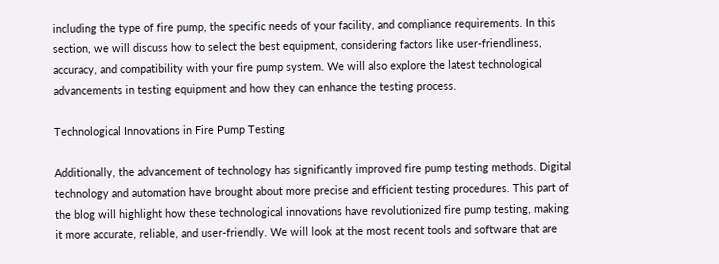including the type of fire pump, the specific needs of your facility, and compliance requirements. In this section, we will discuss how to select the best equipment, considering factors like user-friendliness, accuracy, and compatibility with your fire pump system. We will also explore the latest technological advancements in testing equipment and how they can enhance the testing process.

Technological Innovations in Fire Pump Testing

Additionally, the advancement of technology has significantly improved fire pump testing methods. Digital technology and automation have brought about more precise and efficient testing procedures. This part of the blog will highlight how these technological innovations have revolutionized fire pump testing, making it more accurate, reliable, and user-friendly. We will look at the most recent tools and software that are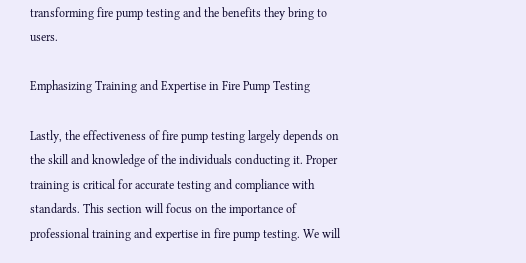transforming fire pump testing and the benefits they bring to users.

Emphasizing Training and Expertise in Fire Pump Testing

Lastly, the effectiveness of fire pump testing largely depends on the skill and knowledge of the individuals conducting it. Proper training is critical for accurate testing and compliance with standards. This section will focus on the importance of professional training and expertise in fire pump testing. We will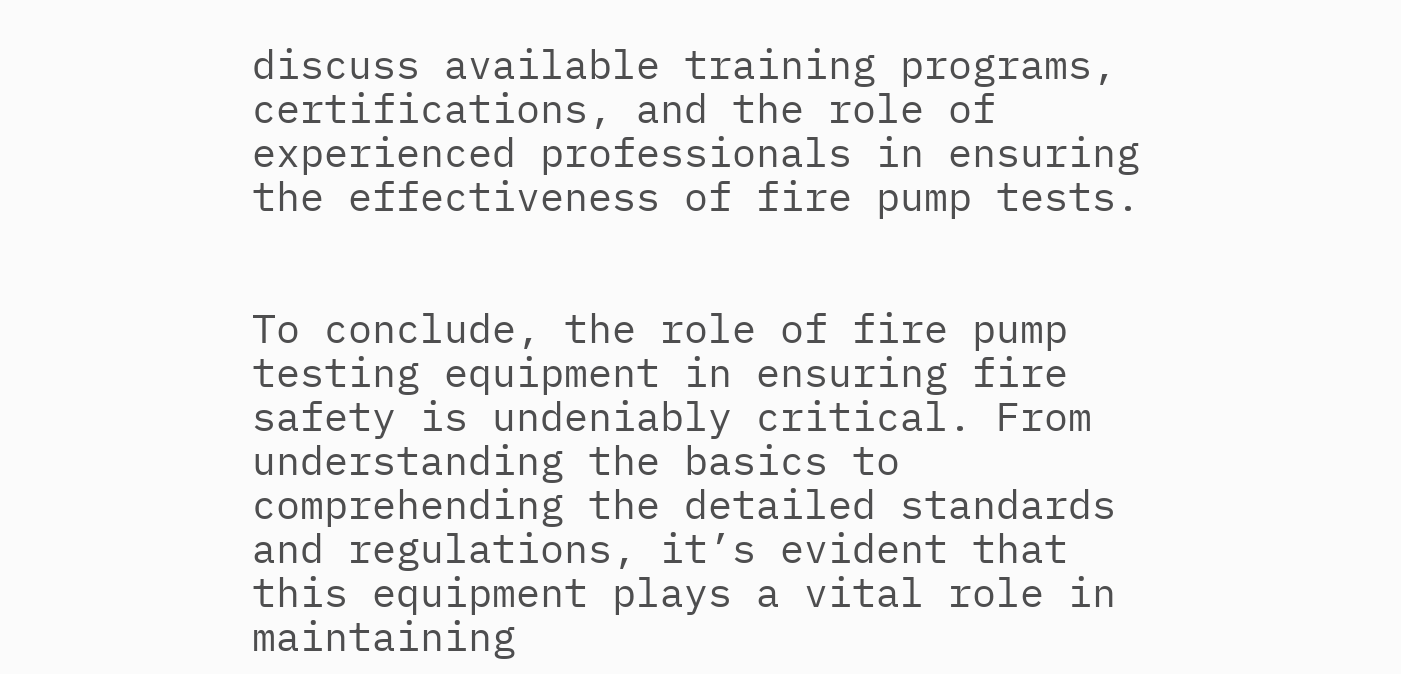discuss available training programs, certifications, and the role of experienced professionals in ensuring the effectiveness of fire pump tests.


To conclude, the role of fire pump testing equipment in ensuring fire safety is undeniably critical. From understanding the basics to comprehending the detailed standards and regulations, it’s evident that this equipment plays a vital role in maintaining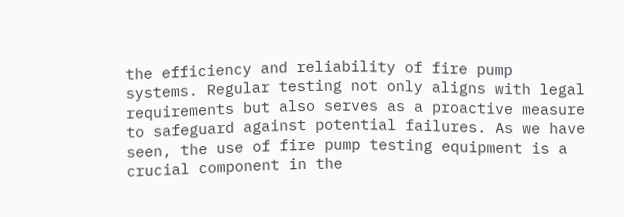the efficiency and reliability of fire pump systems. Regular testing not only aligns with legal requirements but also serves as a proactive measure to safeguard against potential failures. As we have seen, the use of fire pump testing equipment is a crucial component in the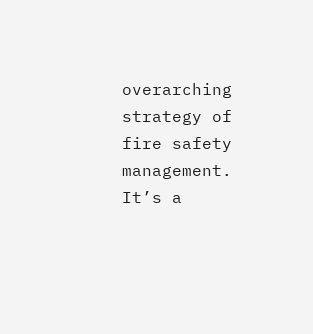overarching strategy of fire safety management. It’s a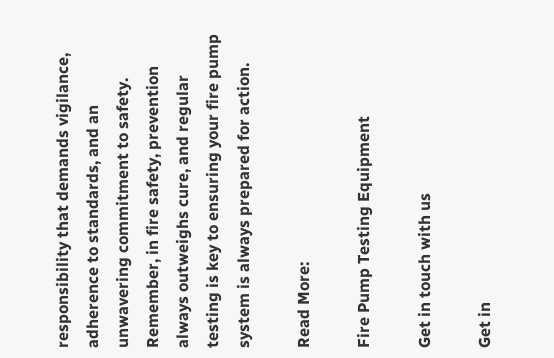responsibility that demands vigilance, adherence to standards, and an unwavering commitment to safety. Remember, in fire safety, prevention always outweighs cure, and regular testing is key to ensuring your fire pump system is always prepared for action.

Read More:

Fire Pump Testing Equipment

Get in touch with us

Get in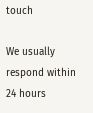touch

We usually respond within 24 hours